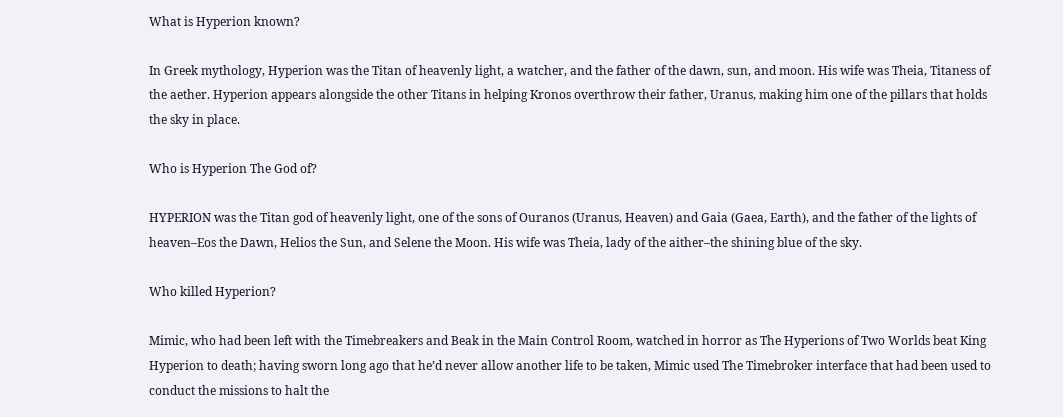What is Hyperion known?

In Greek mythology, Hyperion was the Titan of heavenly light, a watcher, and the father of the dawn, sun, and moon. His wife was Theia, Titaness of the aether. Hyperion appears alongside the other Titans in helping Kronos overthrow their father, Uranus, making him one of the pillars that holds the sky in place.

Who is Hyperion The God of?

HYPERION was the Titan god of heavenly light, one of the sons of Ouranos (Uranus, Heaven) and Gaia (Gaea, Earth), and the father of the lights of heaven–Eos the Dawn, Helios the Sun, and Selene the Moon. His wife was Theia, lady of the aither–the shining blue of the sky.

Who killed Hyperion?

Mimic, who had been left with the Timebreakers and Beak in the Main Control Room, watched in horror as The Hyperions of Two Worlds beat King Hyperion to death; having sworn long ago that he’d never allow another life to be taken, Mimic used The Timebroker interface that had been used to conduct the missions to halt the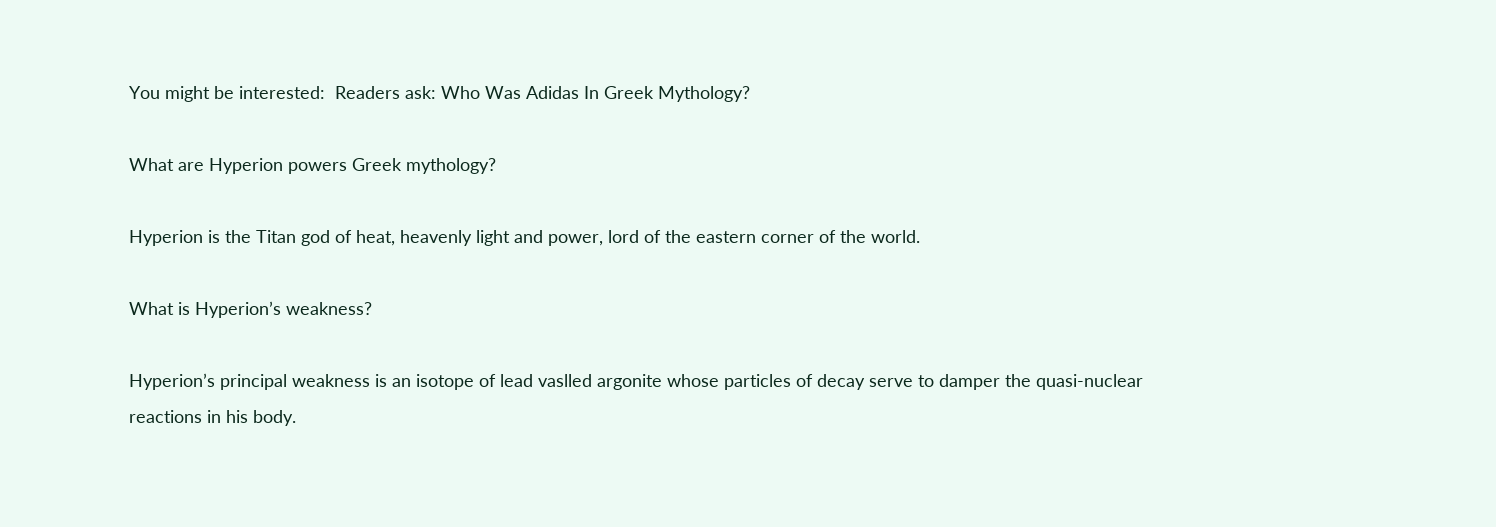You might be interested:  Readers ask: Who Was Adidas In Greek Mythology?

What are Hyperion powers Greek mythology?

Hyperion is the Titan god of heat, heavenly light and power, lord of the eastern corner of the world.

What is Hyperion’s weakness?

Hyperion’s principal weakness is an isotope of lead vaslled argonite whose particles of decay serve to damper the quasi-nuclear reactions in his body.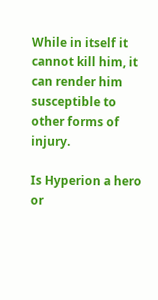While in itself it cannot kill him, it can render him susceptible to other forms of injury.

Is Hyperion a hero or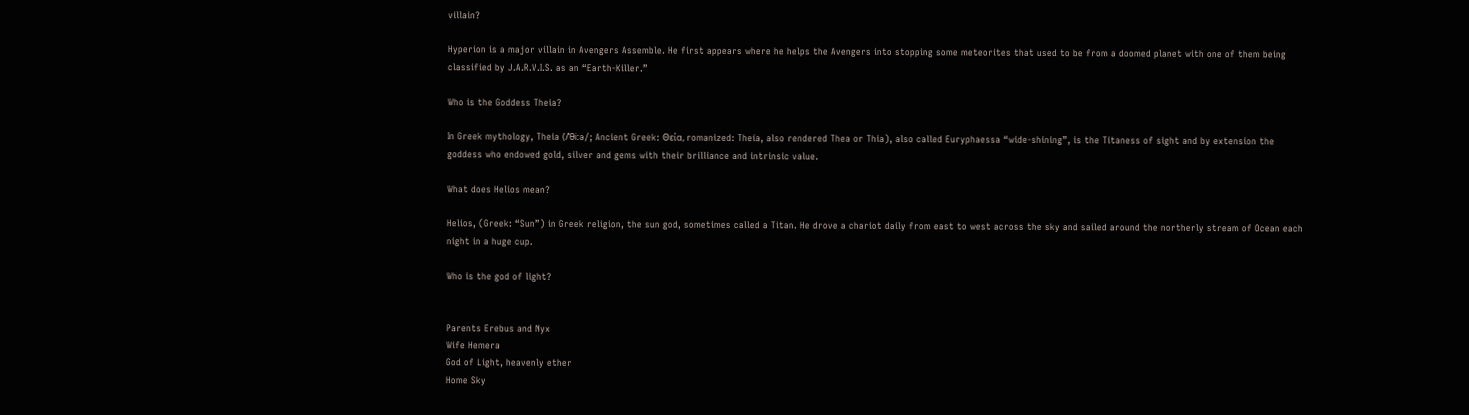villain?

Hyperion is a major villain in Avengers Assemble. He first appears where he helps the Avengers into stopping some meteorites that used to be from a doomed planet with one of them being classified by J.A.R.V.I.S. as an “Earth-Killer.”

Who is the Goddess Theia?

In Greek mythology, Theia (/ˈθiːə/; Ancient Greek: Θεία, romanized: Theía, also rendered Thea or Thia), also called Euryphaessa “wide-shining”, is the Titaness of sight and by extension the goddess who endowed gold, silver and gems with their brilliance and intrinsic value.

What does Helios mean?

Helios, (Greek: “Sun”) in Greek religion, the sun god, sometimes called a Titan. He drove a chariot daily from east to west across the sky and sailed around the northerly stream of Ocean each night in a huge cup.

Who is the god of light?


Parents Erebus and Nyx
Wife Hemera
God of Light, heavenly ether
Home Sky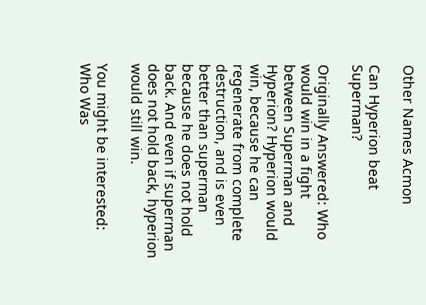Other Names Acmon

Can Hyperion beat Superman?

Originally Answered: Who would win in a fight between Superman and Hyperion? Hyperion would win, because he can regenerate from complete destruction, and is even better than superman because he does not hold back. And even if superman does not hold back, hyperion would still win.

You might be interested:  Who Was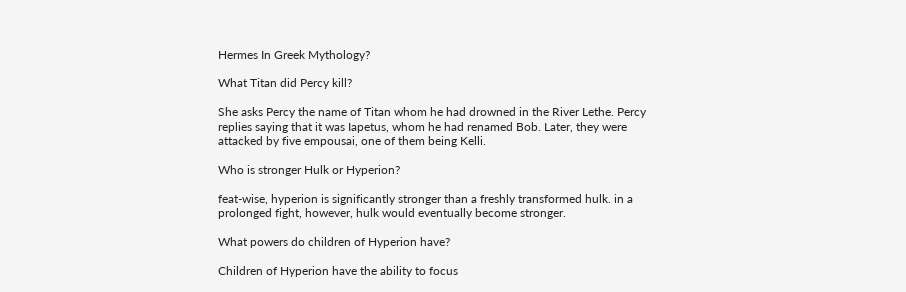Hermes In Greek Mythology?

What Titan did Percy kill?

She asks Percy the name of Titan whom he had drowned in the River Lethe. Percy replies saying that it was Iapetus, whom he had renamed Bob. Later, they were attacked by five empousai, one of them being Kelli.

Who is stronger Hulk or Hyperion?

feat-wise, hyperion is significantly stronger than a freshly transformed hulk. in a prolonged fight, however, hulk would eventually become stronger.

What powers do children of Hyperion have?

Children of Hyperion have the ability to focus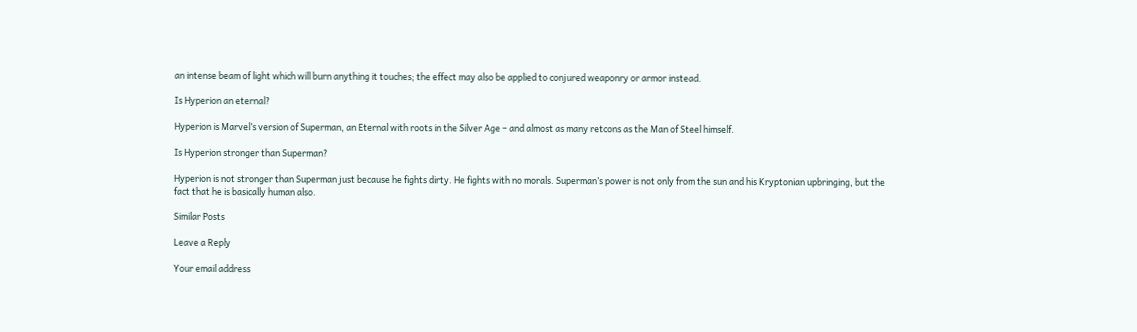an intense beam of light which will burn anything it touches; the effect may also be applied to conjured weaponry or armor instead.

Is Hyperion an eternal?

Hyperion is Marvel’s version of Superman, an Eternal with roots in the Silver Age – and almost as many retcons as the Man of Steel himself.

Is Hyperion stronger than Superman?

Hyperion is not stronger than Superman just because he fights dirty. He fights with no morals. Superman’s power is not only from the sun and his Kryptonian upbringing, but the fact that he is basically human also.

Similar Posts

Leave a Reply

Your email address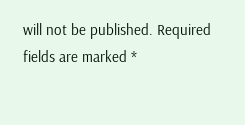will not be published. Required fields are marked *